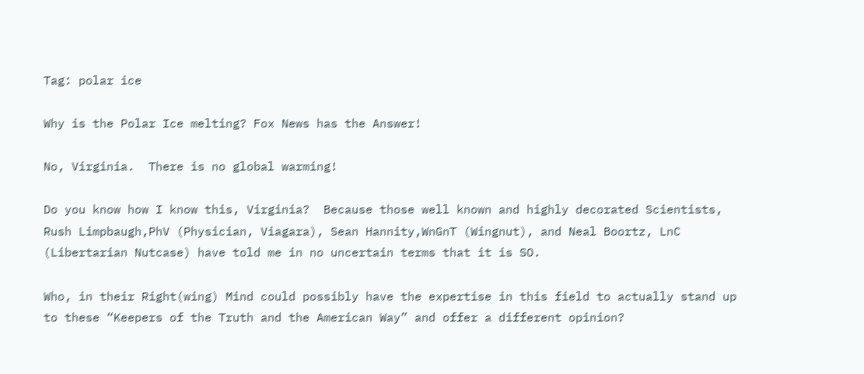Tag: polar ice

Why is the Polar Ice melting? Fox News has the Answer!

No, Virginia.  There is no global warming!

Do you know how I know this, Virginia?  Because those well known and highly decorated Scientists, Rush Limpbaugh,PhV (Physician, Viagara), Sean Hannity,WnGnT (Wingnut), and Neal Boortz, LnC (Libertarian Nutcase) have told me in no uncertain terms that it is SO.

Who, in their Right(wing) Mind could possibly have the expertise in this field to actually stand up to these “Keepers of the Truth and the American Way” and offer a different opinion?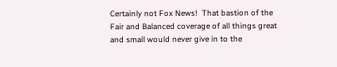Certainly not Fox News!  That bastion of the Fair and Balanced coverage of all things great and small would never give in to the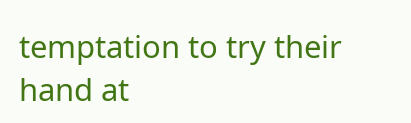temptation to try their hand at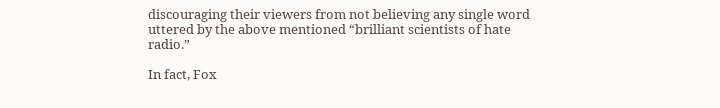discouraging their viewers from not believing any single word uttered by the above mentioned “brilliant scientists of hate radio.”

In fact, Fox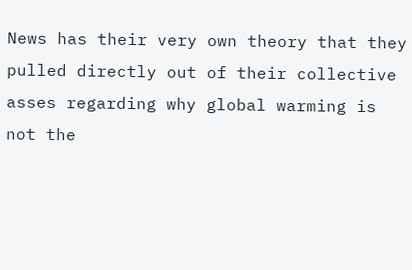News has their very own theory that they pulled directly out of their collective asses regarding why global warming is not the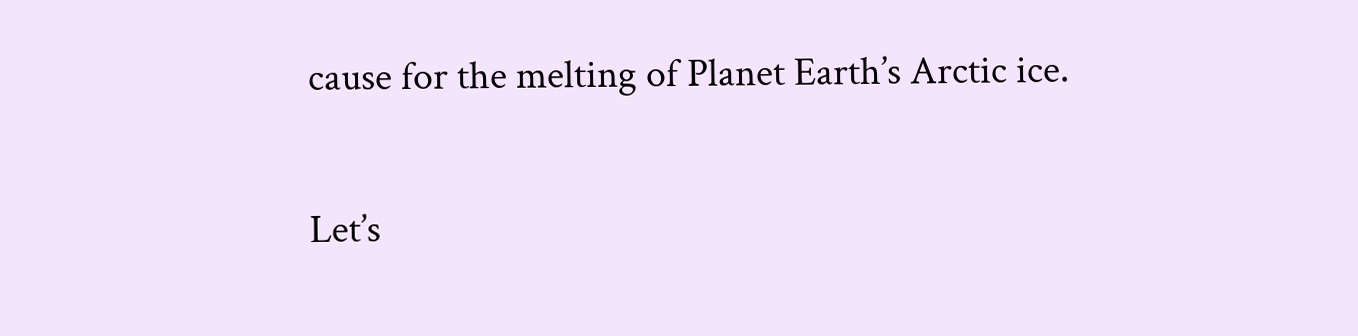cause for the melting of Planet Earth’s Arctic ice.

Let’s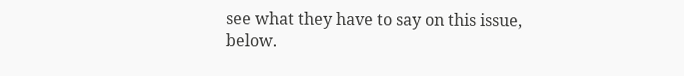see what they have to say on this issue, below.